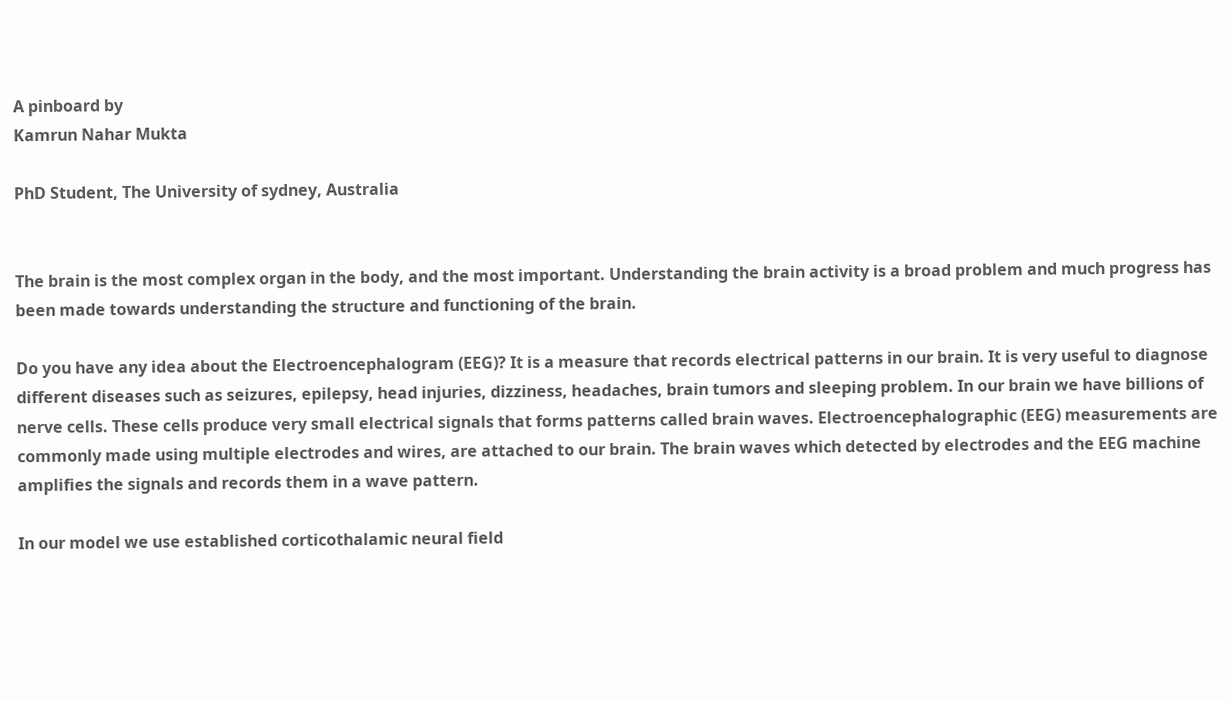A pinboard by
Kamrun Nahar Mukta

PhD Student, The University of sydney, Australia


The brain is the most complex organ in the body, and the most important. Understanding the brain activity is a broad problem and much progress has been made towards understanding the structure and functioning of the brain.

Do you have any idea about the Electroencephalogram (EEG)? It is a measure that records electrical patterns in our brain. It is very useful to diagnose different diseases such as seizures, epilepsy, head injuries, dizziness, headaches, brain tumors and sleeping problem. In our brain we have billions of nerve cells. These cells produce very small electrical signals that forms patterns called brain waves. Electroencephalographic (EEG) measurements are commonly made using multiple electrodes and wires, are attached to our brain. The brain waves which detected by electrodes and the EEG machine amplifies the signals and records them in a wave pattern.

In our model we use established corticothalamic neural field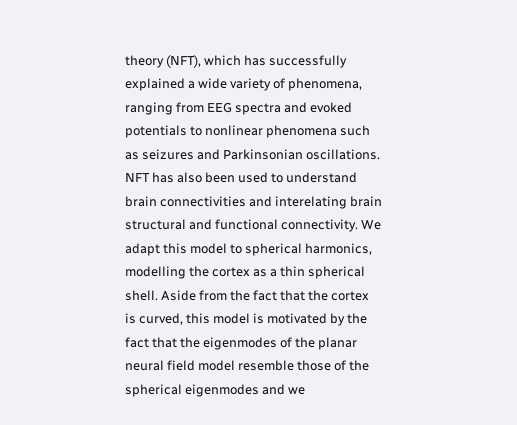theory (NFT), which has successfully explained a wide variety of phenomena, ranging from EEG spectra and evoked potentials to nonlinear phenomena such as seizures and Parkinsonian oscillations. NFT has also been used to understand brain connectivities and interelating brain structural and functional connectivity. We adapt this model to spherical harmonics, modelling the cortex as a thin spherical shell. Aside from the fact that the cortex is curved, this model is motivated by the fact that the eigenmodes of the planar neural field model resemble those of the spherical eigenmodes and we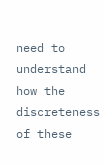need to understand how the discreteness of these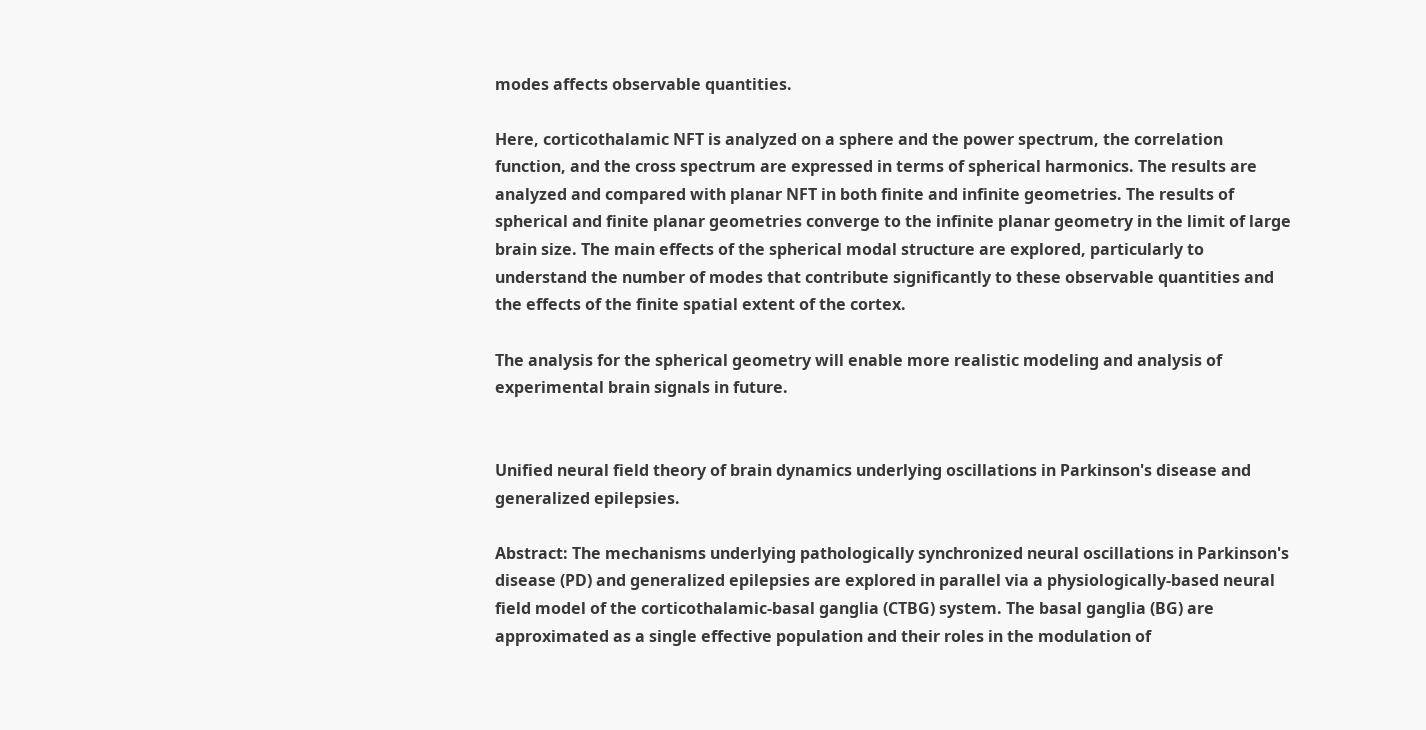modes affects observable quantities.

Here, corticothalamic NFT is analyzed on a sphere and the power spectrum, the correlation function, and the cross spectrum are expressed in terms of spherical harmonics. The results are analyzed and compared with planar NFT in both finite and infinite geometries. The results of spherical and finite planar geometries converge to the infinite planar geometry in the limit of large brain size. The main effects of the spherical modal structure are explored, particularly to understand the number of modes that contribute significantly to these observable quantities and the effects of the finite spatial extent of the cortex.

The analysis for the spherical geometry will enable more realistic modeling and analysis of experimental brain signals in future.


Unified neural field theory of brain dynamics underlying oscillations in Parkinson's disease and generalized epilepsies.

Abstract: The mechanisms underlying pathologically synchronized neural oscillations in Parkinson's disease (PD) and generalized epilepsies are explored in parallel via a physiologically-based neural field model of the corticothalamic-basal ganglia (CTBG) system. The basal ganglia (BG) are approximated as a single effective population and their roles in the modulation of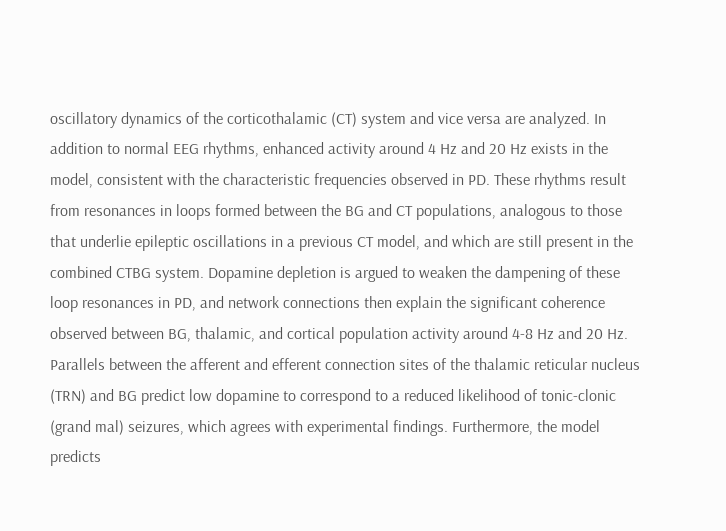oscillatory dynamics of the corticothalamic (CT) system and vice versa are analyzed. In addition to normal EEG rhythms, enhanced activity around 4 Hz and 20 Hz exists in the model, consistent with the characteristic frequencies observed in PD. These rhythms result from resonances in loops formed between the BG and CT populations, analogous to those that underlie epileptic oscillations in a previous CT model, and which are still present in the combined CTBG system. Dopamine depletion is argued to weaken the dampening of these loop resonances in PD, and network connections then explain the significant coherence observed between BG, thalamic, and cortical population activity around 4-8 Hz and 20 Hz. Parallels between the afferent and efferent connection sites of the thalamic reticular nucleus (TRN) and BG predict low dopamine to correspond to a reduced likelihood of tonic-clonic (grand mal) seizures, which agrees with experimental findings. Furthermore, the model predicts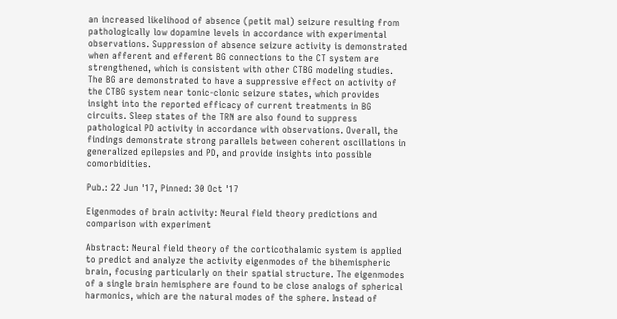an increased likelihood of absence (petit mal) seizure resulting from pathologically low dopamine levels in accordance with experimental observations. Suppression of absence seizure activity is demonstrated when afferent and efferent BG connections to the CT system are strengthened, which is consistent with other CTBG modeling studies. The BG are demonstrated to have a suppressive effect on activity of the CTBG system near tonic-clonic seizure states, which provides insight into the reported efficacy of current treatments in BG circuits. Sleep states of the TRN are also found to suppress pathological PD activity in accordance with observations. Overall, the findings demonstrate strong parallels between coherent oscillations in generalized epilepsies and PD, and provide insights into possible comorbidities.

Pub.: 22 Jun '17, Pinned: 30 Oct '17

Eigenmodes of brain activity: Neural field theory predictions and comparison with experiment

Abstract: Neural field theory of the corticothalamic system is applied to predict and analyze the activity eigenmodes of the bihemispheric brain, focusing particularly on their spatial structure. The eigenmodes of a single brain hemisphere are found to be close analogs of spherical harmonics, which are the natural modes of the sphere. Instead of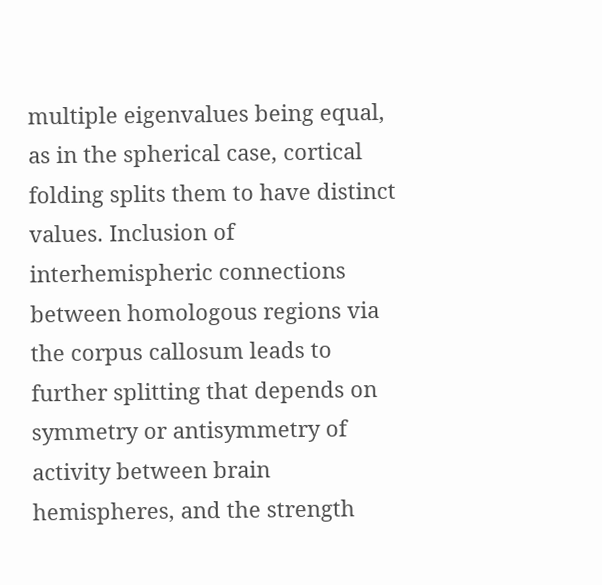multiple eigenvalues being equal, as in the spherical case, cortical folding splits them to have distinct values. Inclusion of interhemispheric connections between homologous regions via the corpus callosum leads to further splitting that depends on symmetry or antisymmetry of activity between brain hemispheres, and the strength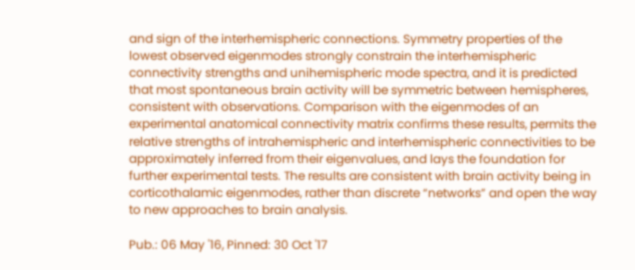and sign of the interhemispheric connections. Symmetry properties of the lowest observed eigenmodes strongly constrain the interhemispheric connectivity strengths and unihemispheric mode spectra, and it is predicted that most spontaneous brain activity will be symmetric between hemispheres, consistent with observations. Comparison with the eigenmodes of an experimental anatomical connectivity matrix confirms these results, permits the relative strengths of intrahemispheric and interhemispheric connectivities to be approximately inferred from their eigenvalues, and lays the foundation for further experimental tests. The results are consistent with brain activity being in corticothalamic eigenmodes, rather than discrete “networks” and open the way to new approaches to brain analysis.

Pub.: 06 May '16, Pinned: 30 Oct '17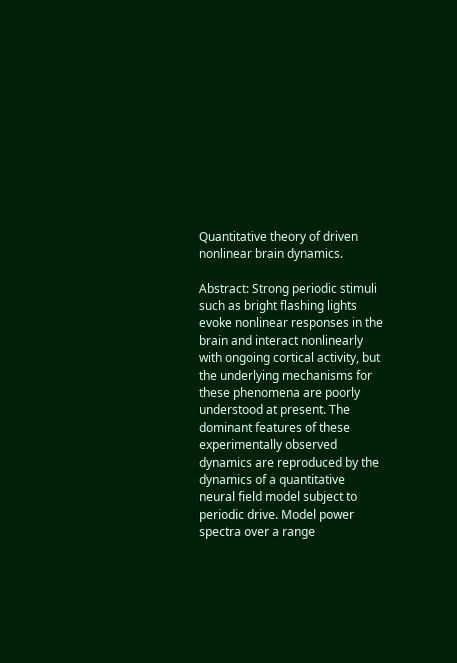Quantitative theory of driven nonlinear brain dynamics.

Abstract: Strong periodic stimuli such as bright flashing lights evoke nonlinear responses in the brain and interact nonlinearly with ongoing cortical activity, but the underlying mechanisms for these phenomena are poorly understood at present. The dominant features of these experimentally observed dynamics are reproduced by the dynamics of a quantitative neural field model subject to periodic drive. Model power spectra over a range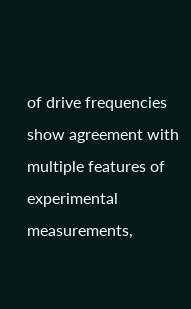of drive frequencies show agreement with multiple features of experimental measurements,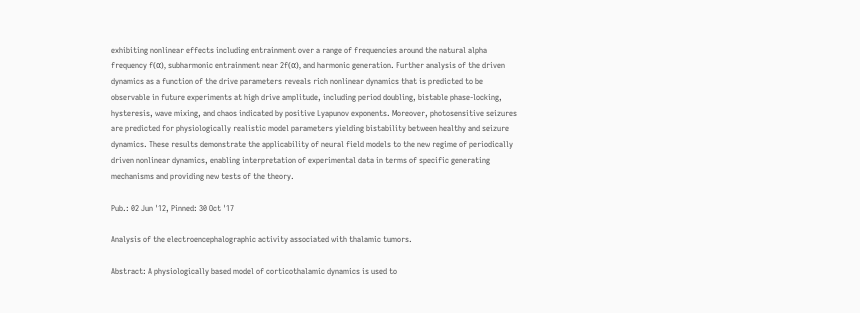exhibiting nonlinear effects including entrainment over a range of frequencies around the natural alpha frequency f(α), subharmonic entrainment near 2f(α), and harmonic generation. Further analysis of the driven dynamics as a function of the drive parameters reveals rich nonlinear dynamics that is predicted to be observable in future experiments at high drive amplitude, including period doubling, bistable phase-locking, hysteresis, wave mixing, and chaos indicated by positive Lyapunov exponents. Moreover, photosensitive seizures are predicted for physiologically realistic model parameters yielding bistability between healthy and seizure dynamics. These results demonstrate the applicability of neural field models to the new regime of periodically driven nonlinear dynamics, enabling interpretation of experimental data in terms of specific generating mechanisms and providing new tests of the theory.

Pub.: 02 Jun '12, Pinned: 30 Oct '17

Analysis of the electroencephalographic activity associated with thalamic tumors.

Abstract: A physiologically based model of corticothalamic dynamics is used to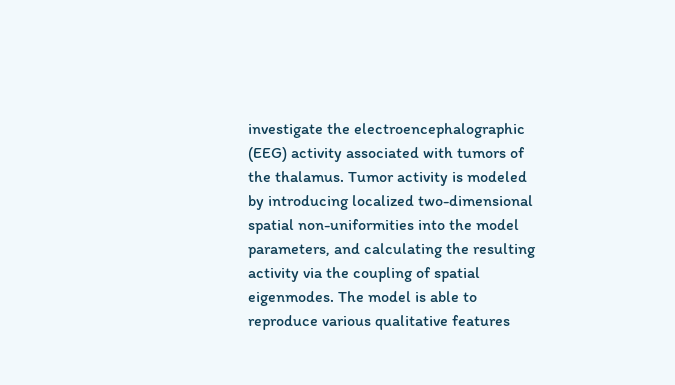investigate the electroencephalographic (EEG) activity associated with tumors of the thalamus. Tumor activity is modeled by introducing localized two-dimensional spatial non-uniformities into the model parameters, and calculating the resulting activity via the coupling of spatial eigenmodes. The model is able to reproduce various qualitative features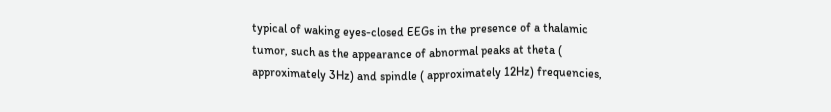typical of waking eyes-closed EEGs in the presence of a thalamic tumor, such as the appearance of abnormal peaks at theta ( approximately 3Hz) and spindle ( approximately 12Hz) frequencies,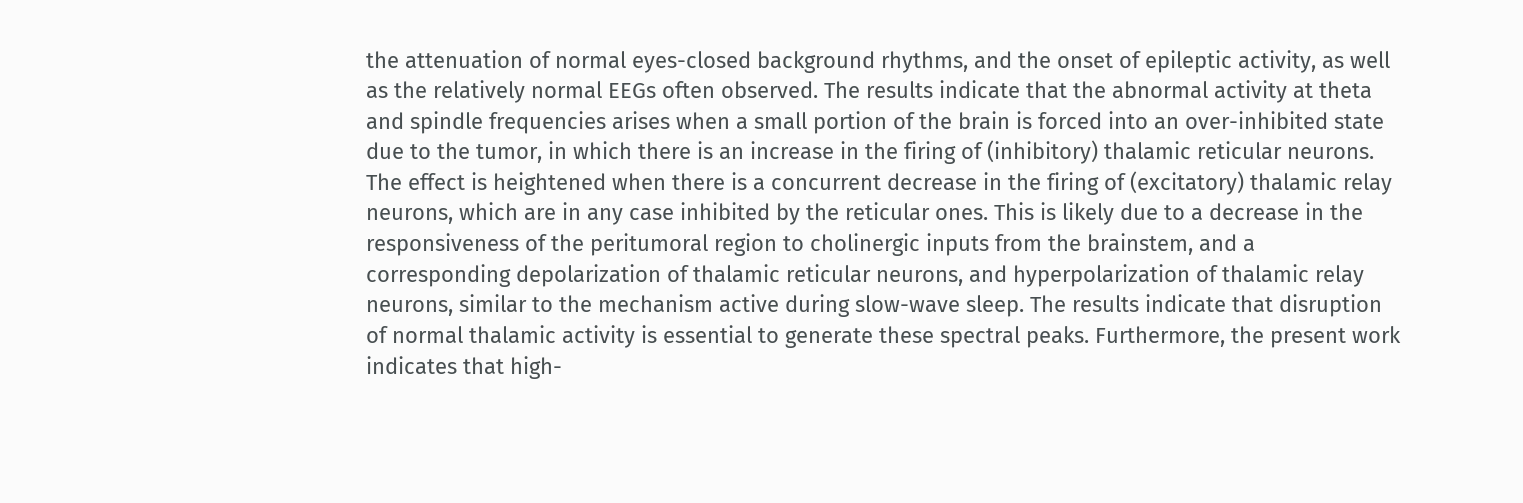the attenuation of normal eyes-closed background rhythms, and the onset of epileptic activity, as well as the relatively normal EEGs often observed. The results indicate that the abnormal activity at theta and spindle frequencies arises when a small portion of the brain is forced into an over-inhibited state due to the tumor, in which there is an increase in the firing of (inhibitory) thalamic reticular neurons. The effect is heightened when there is a concurrent decrease in the firing of (excitatory) thalamic relay neurons, which are in any case inhibited by the reticular ones. This is likely due to a decrease in the responsiveness of the peritumoral region to cholinergic inputs from the brainstem, and a corresponding depolarization of thalamic reticular neurons, and hyperpolarization of thalamic relay neurons, similar to the mechanism active during slow-wave sleep. The results indicate that disruption of normal thalamic activity is essential to generate these spectral peaks. Furthermore, the present work indicates that high-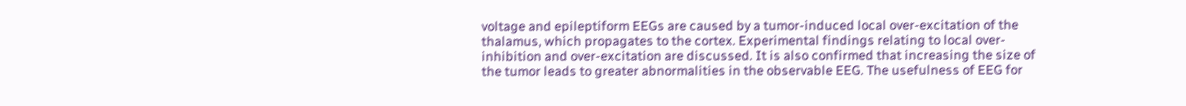voltage and epileptiform EEGs are caused by a tumor-induced local over-excitation of the thalamus, which propagates to the cortex. Experimental findings relating to local over-inhibition and over-excitation are discussed. It is also confirmed that increasing the size of the tumor leads to greater abnormalities in the observable EEG. The usefulness of EEG for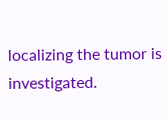localizing the tumor is investigated.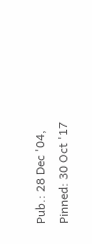Pub.: 28 Dec '04, Pinned: 30 Oct '17